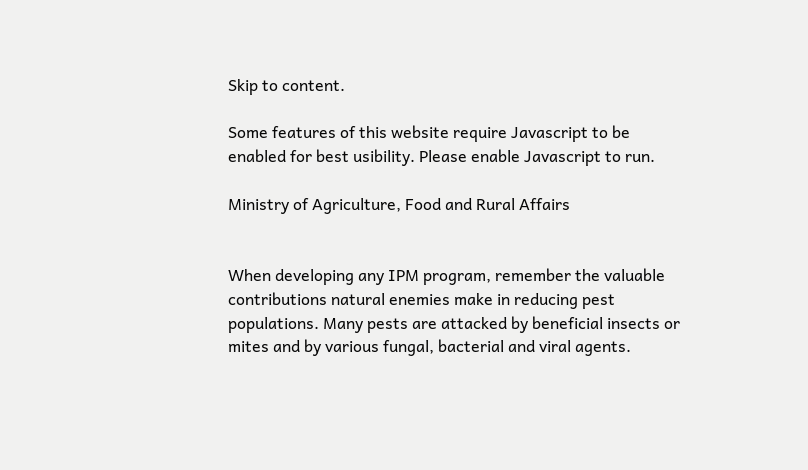Skip to content.

Some features of this website require Javascript to be enabled for best usibility. Please enable Javascript to run.

Ministry of Agriculture, Food and Rural Affairs


When developing any IPM program, remember the valuable contributions natural enemies make in reducing pest populations. Many pests are attacked by beneficial insects or mites and by various fungal, bacterial and viral agents.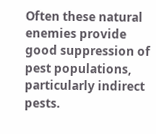Often these natural enemies provide good suppression of pest populations, particularly indirect pests.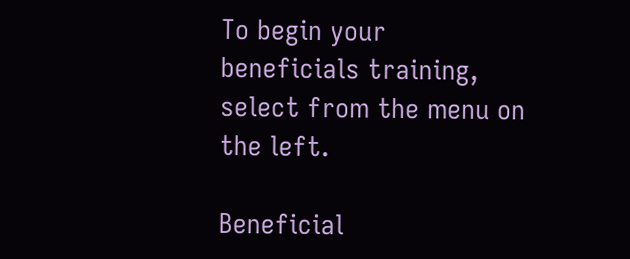To begin your beneficials training, select from the menu on the left.

Beneficial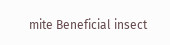mite Beneficial insect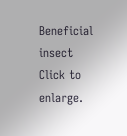Beneficial insect
Click to enlarge.